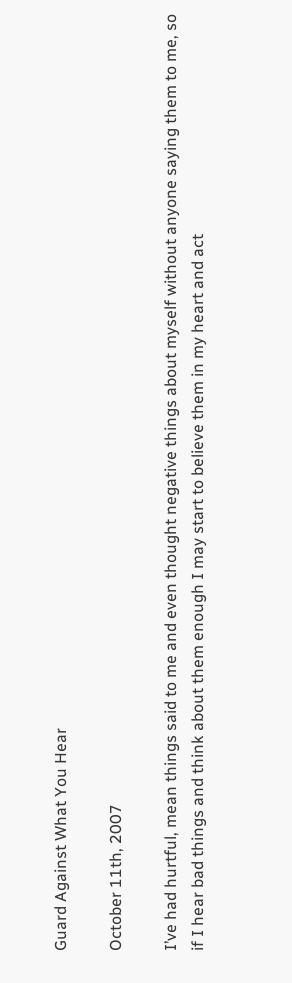Guard Against What You Hear

October 11th, 2007

I’ve had hurtful, mean things said to me and even thought negative things about myself without anyone saying them to me, so if I hear bad things and think about them enough I may start to believe them in my heart and act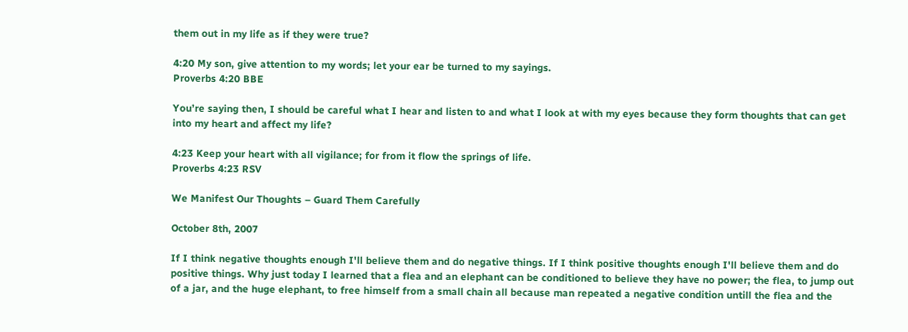them out in my life as if they were true?

4:20 My son, give attention to my words; let your ear be turned to my sayings.
Proverbs 4:20 BBE

You’re saying then, I should be careful what I hear and listen to and what I look at with my eyes because they form thoughts that can get into my heart and affect my life?

4:23 Keep your heart with all vigilance; for from it flow the springs of life.
Proverbs 4:23 RSV

We Manifest Our Thoughts – Guard Them Carefully

October 8th, 2007

If I think negative thoughts enough I'll believe them and do negative things. If I think positive thoughts enough I'll believe them and do positive things. Why just today I learned that a flea and an elephant can be conditioned to believe they have no power; the flea, to jump out of a jar, and the huge elephant, to free himself from a small chain all because man repeated a negative condition untill the flea and the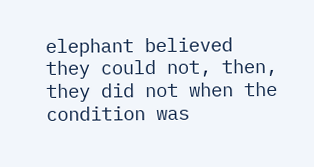elephant believed they could not, then, they did not when the condition was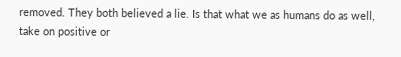removed. They both believed a lie. Is that what we as humans do as well, take on positive or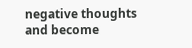negative thoughts and become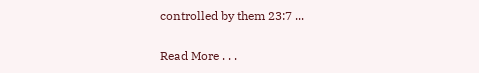controlled by them 23:7 ...

Read More . . .